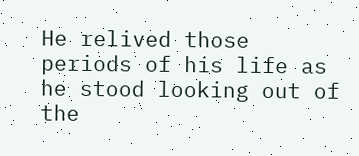He relived those periods of his life as he stood looking out of the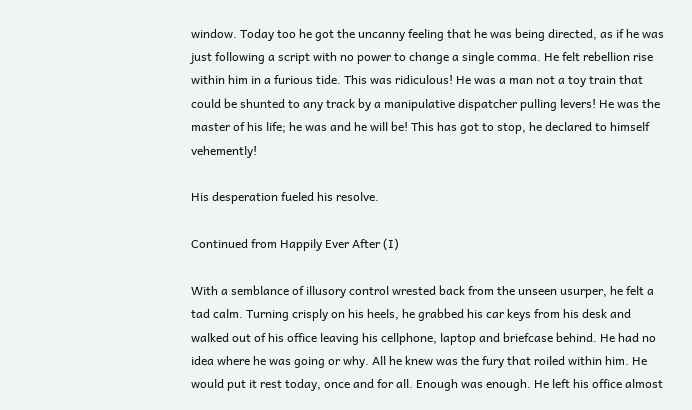window. Today too he got the uncanny feeling that he was being directed, as if he was just following a script with no power to change a single comma. He felt rebellion rise within him in a furious tide. This was ridiculous! He was a man not a toy train that could be shunted to any track by a manipulative dispatcher pulling levers! He was the master of his life; he was and he will be! This has got to stop, he declared to himself vehemently!

His desperation fueled his resolve.

Continued from Happily Ever After (I)

With a semblance of illusory control wrested back from the unseen usurper, he felt a tad calm. Turning crisply on his heels, he grabbed his car keys from his desk and walked out of his office leaving his cellphone, laptop and briefcase behind. He had no idea where he was going or why. All he knew was the fury that roiled within him. He would put it rest today, once and for all. Enough was enough. He left his office almost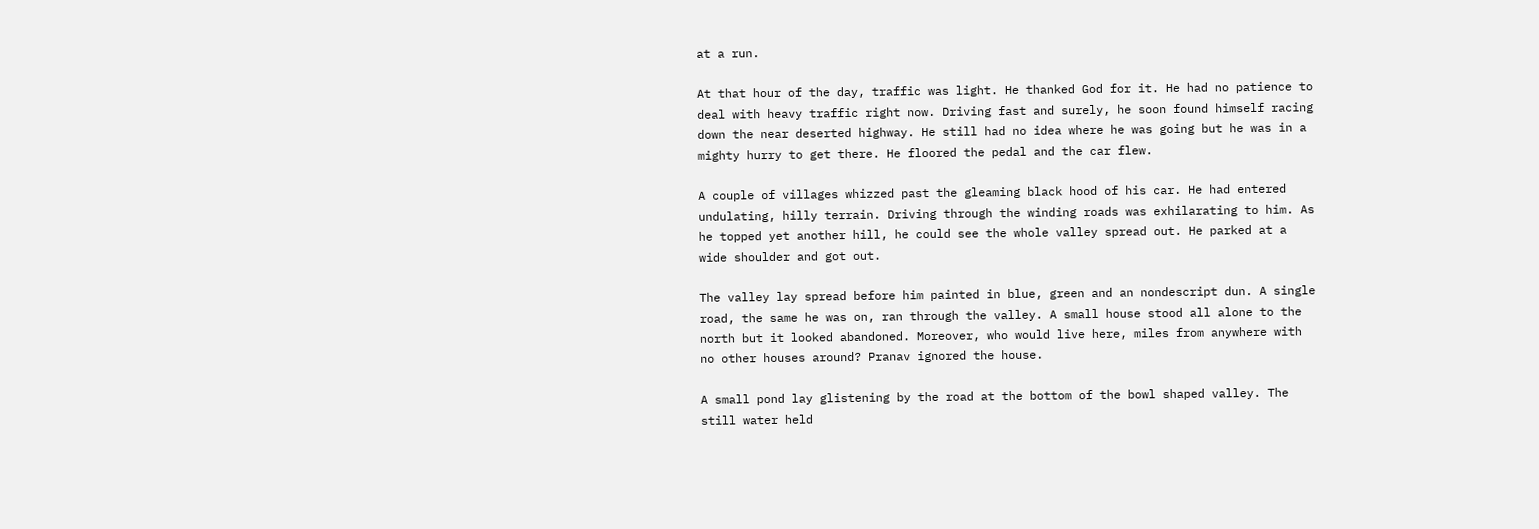at a run.

At that hour of the day, traffic was light. He thanked God for it. He had no patience to deal with heavy traffic right now. Driving fast and surely, he soon found himself racing down the near deserted highway. He still had no idea where he was going but he was in a mighty hurry to get there. He floored the pedal and the car flew.

A couple of villages whizzed past the gleaming black hood of his car. He had entered undulating, hilly terrain. Driving through the winding roads was exhilarating to him. As he topped yet another hill, he could see the whole valley spread out. He parked at a wide shoulder and got out.

The valley lay spread before him painted in blue, green and an nondescript dun. A single road, the same he was on, ran through the valley. A small house stood all alone to the north but it looked abandoned. Moreover, who would live here, miles from anywhere with no other houses around? Pranav ignored the house.

A small pond lay glistening by the road at the bottom of the bowl shaped valley. The still water held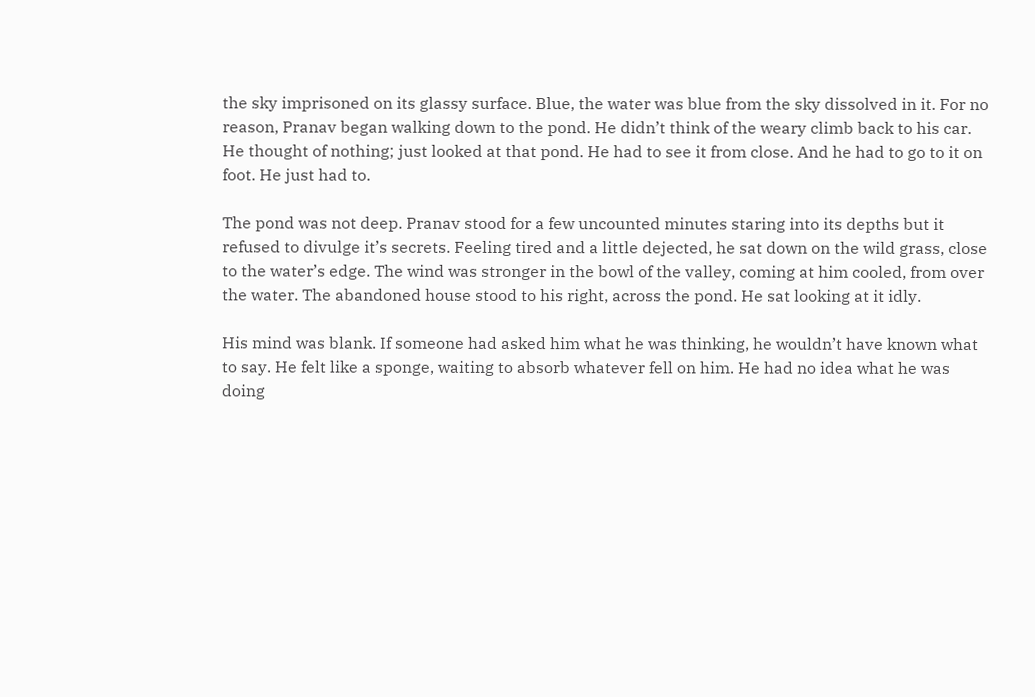the sky imprisoned on its glassy surface. Blue, the water was blue from the sky dissolved in it. For no reason, Pranav began walking down to the pond. He didn’t think of the weary climb back to his car. He thought of nothing; just looked at that pond. He had to see it from close. And he had to go to it on foot. He just had to.

The pond was not deep. Pranav stood for a few uncounted minutes staring into its depths but it refused to divulge it’s secrets. Feeling tired and a little dejected, he sat down on the wild grass, close to the water’s edge. The wind was stronger in the bowl of the valley, coming at him cooled, from over the water. The abandoned house stood to his right, across the pond. He sat looking at it idly.

His mind was blank. If someone had asked him what he was thinking, he wouldn’t have known what to say. He felt like a sponge, waiting to absorb whatever fell on him. He had no idea what he was doing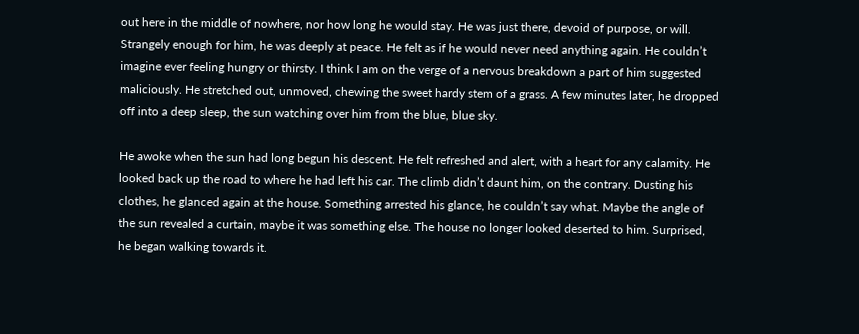out here in the middle of nowhere, nor how long he would stay. He was just there, devoid of purpose, or will. Strangely enough for him, he was deeply at peace. He felt as if he would never need anything again. He couldn’t imagine ever feeling hungry or thirsty. I think I am on the verge of a nervous breakdown a part of him suggested maliciously. He stretched out, unmoved, chewing the sweet hardy stem of a grass. A few minutes later, he dropped off into a deep sleep, the sun watching over him from the blue, blue sky.

He awoke when the sun had long begun his descent. He felt refreshed and alert, with a heart for any calamity. He looked back up the road to where he had left his car. The climb didn’t daunt him, on the contrary. Dusting his clothes, he glanced again at the house. Something arrested his glance, he couldn’t say what. Maybe the angle of the sun revealed a curtain, maybe it was something else. The house no longer looked deserted to him. Surprised, he began walking towards it.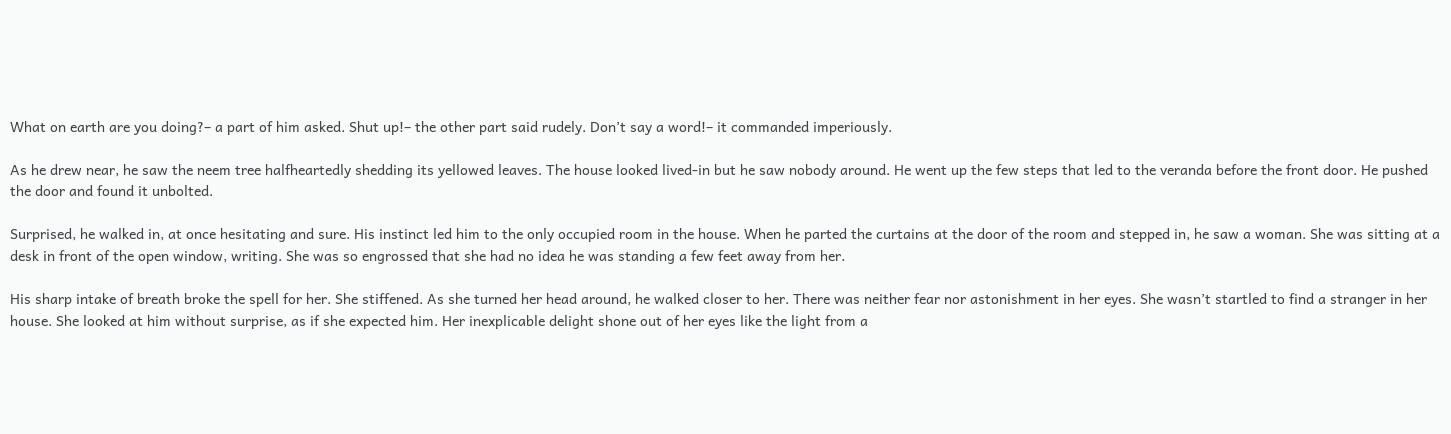What on earth are you doing?– a part of him asked. Shut up!– the other part said rudely. Don’t say a word!– it commanded imperiously.

As he drew near, he saw the neem tree halfheartedly shedding its yellowed leaves. The house looked lived-in but he saw nobody around. He went up the few steps that led to the veranda before the front door. He pushed the door and found it unbolted.

Surprised, he walked in, at once hesitating and sure. His instinct led him to the only occupied room in the house. When he parted the curtains at the door of the room and stepped in, he saw a woman. She was sitting at a desk in front of the open window, writing. She was so engrossed that she had no idea he was standing a few feet away from her.

His sharp intake of breath broke the spell for her. She stiffened. As she turned her head around, he walked closer to her. There was neither fear nor astonishment in her eyes. She wasn’t startled to find a stranger in her house. She looked at him without surprise, as if she expected him. Her inexplicable delight shone out of her eyes like the light from a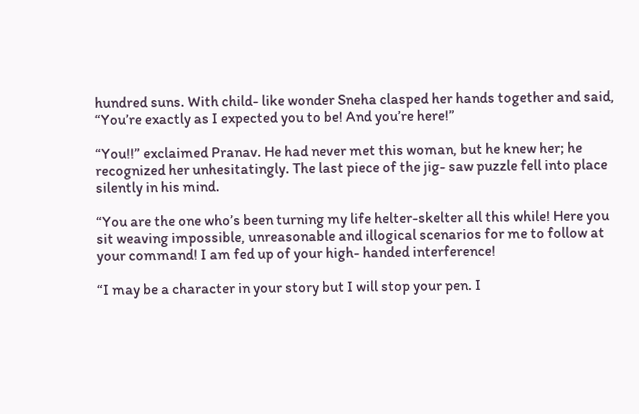hundred suns. With child- like wonder Sneha clasped her hands together and said, “You’re exactly as I expected you to be! And you’re here!”

“You!!” exclaimed Pranav. He had never met this woman, but he knew her; he recognized her unhesitatingly. The last piece of the jig- saw puzzle fell into place silently in his mind.

“You are the one who’s been turning my life helter-skelter all this while! Here you sit weaving impossible, unreasonable and illogical scenarios for me to follow at your command! I am fed up of your high- handed interference!

“I may be a character in your story but I will stop your pen. I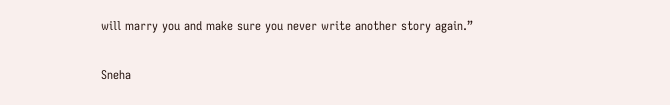will marry you and make sure you never write another story again.”

Sneha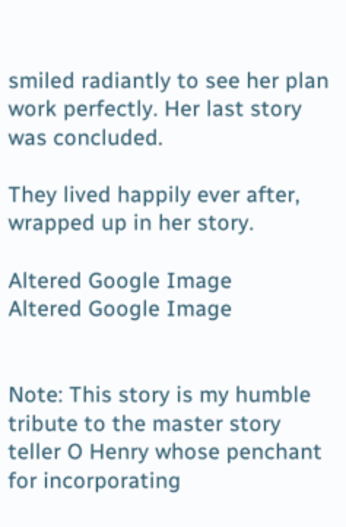smiled radiantly to see her plan work perfectly. Her last story was concluded.

They lived happily ever after, wrapped up in her story.

Altered Google Image
Altered Google Image


Note: This story is my humble tribute to the master story teller O Henry whose penchant for incorporating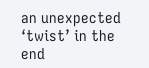an unexpected ‘twist’ in the end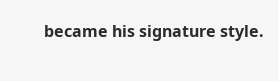became his signature style.